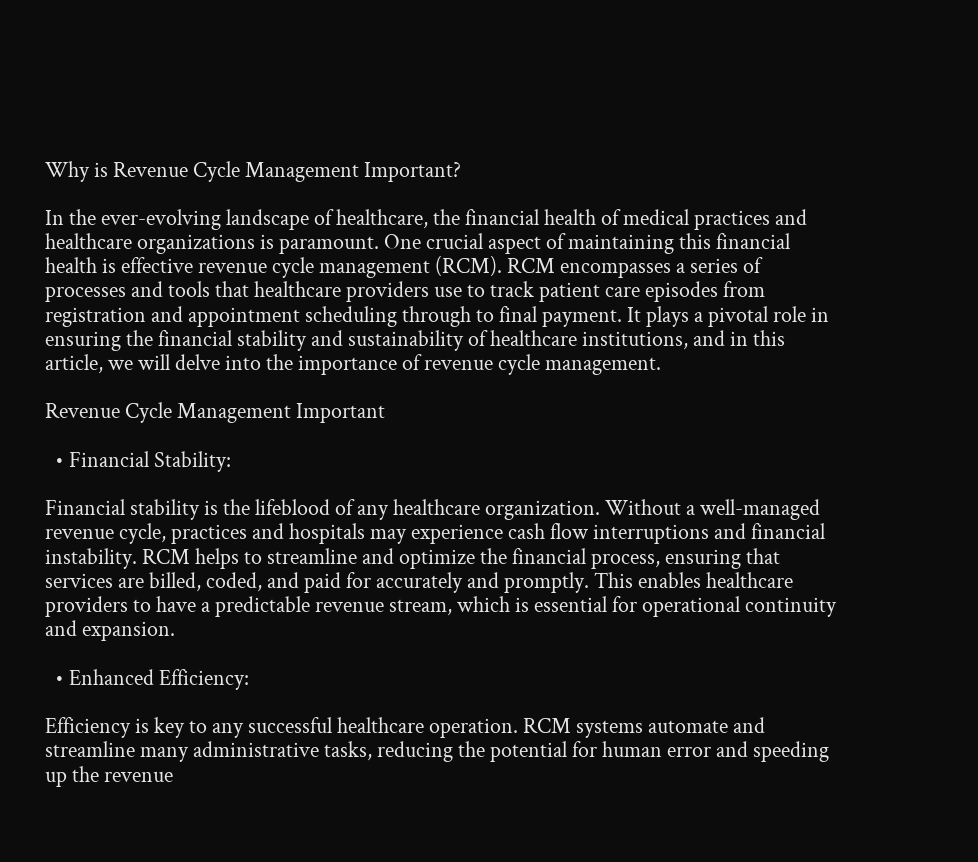Why is Revenue Cycle Management Important?

In the ever-evolving landscape of healthcare, the financial health of medical practices and healthcare organizations is paramount. One crucial aspect of maintaining this financial health is effective revenue cycle management (RCM). RCM encompasses a series of processes and tools that healthcare providers use to track patient care episodes from registration and appointment scheduling through to final payment. It plays a pivotal role in ensuring the financial stability and sustainability of healthcare institutions, and in this article, we will delve into the importance of revenue cycle management.

Revenue Cycle Management Important

  • Financial Stability:

Financial stability is the lifeblood of any healthcare organization. Without a well-managed revenue cycle, practices and hospitals may experience cash flow interruptions and financial instability. RCM helps to streamline and optimize the financial process, ensuring that services are billed, coded, and paid for accurately and promptly. This enables healthcare providers to have a predictable revenue stream, which is essential for operational continuity and expansion.

  • Enhanced Efficiency:

Efficiency is key to any successful healthcare operation. RCM systems automate and streamline many administrative tasks, reducing the potential for human error and speeding up the revenue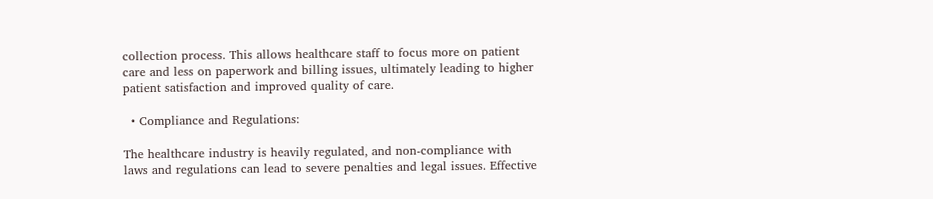collection process. This allows healthcare staff to focus more on patient care and less on paperwork and billing issues, ultimately leading to higher patient satisfaction and improved quality of care.

  • Compliance and Regulations:

The healthcare industry is heavily regulated, and non-compliance with laws and regulations can lead to severe penalties and legal issues. Effective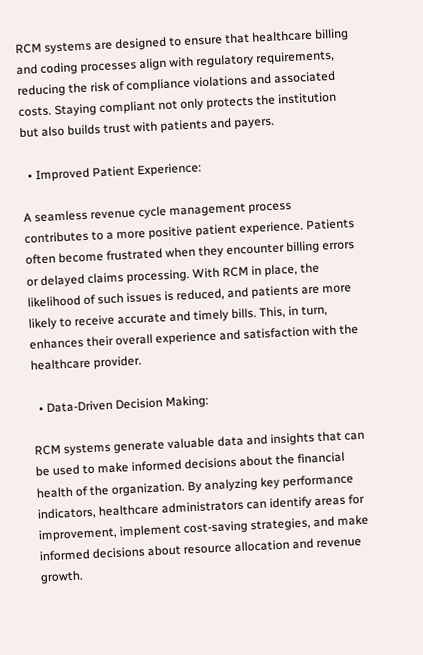RCM systems are designed to ensure that healthcare billing and coding processes align with regulatory requirements, reducing the risk of compliance violations and associated costs. Staying compliant not only protects the institution but also builds trust with patients and payers.

  • Improved Patient Experience:

A seamless revenue cycle management process contributes to a more positive patient experience. Patients often become frustrated when they encounter billing errors or delayed claims processing. With RCM in place, the likelihood of such issues is reduced, and patients are more likely to receive accurate and timely bills. This, in turn, enhances their overall experience and satisfaction with the healthcare provider.

  • Data-Driven Decision Making:

RCM systems generate valuable data and insights that can be used to make informed decisions about the financial health of the organization. By analyzing key performance indicators, healthcare administrators can identify areas for improvement, implement cost-saving strategies, and make informed decisions about resource allocation and revenue growth.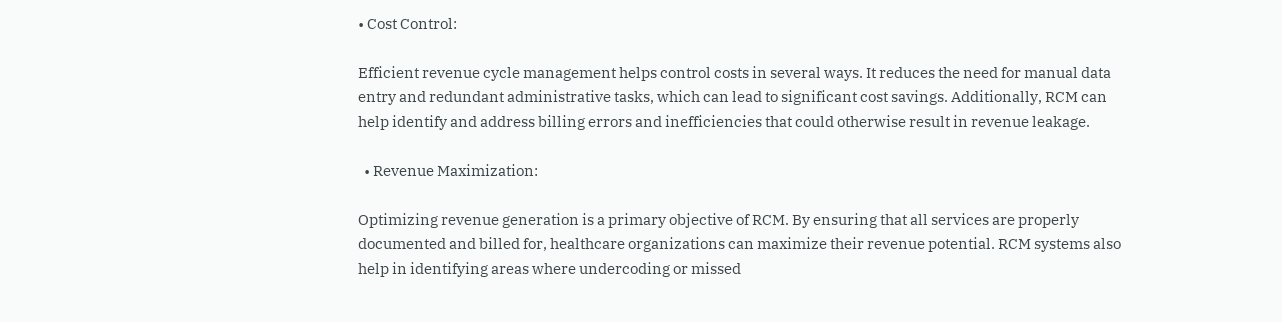• Cost Control:

Efficient revenue cycle management helps control costs in several ways. It reduces the need for manual data entry and redundant administrative tasks, which can lead to significant cost savings. Additionally, RCM can help identify and address billing errors and inefficiencies that could otherwise result in revenue leakage.

  • Revenue Maximization:

Optimizing revenue generation is a primary objective of RCM. By ensuring that all services are properly documented and billed for, healthcare organizations can maximize their revenue potential. RCM systems also help in identifying areas where undercoding or missed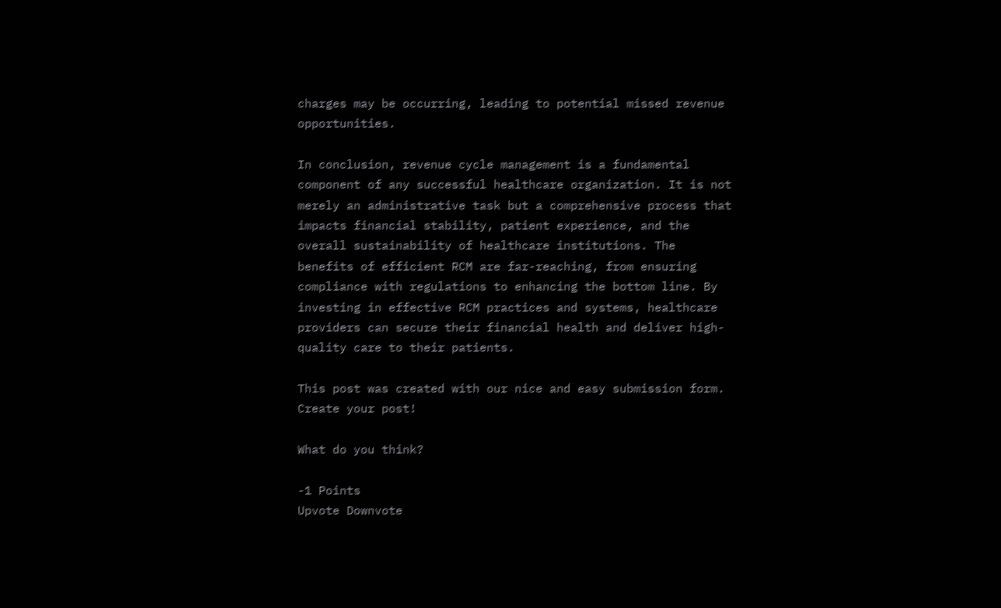charges may be occurring, leading to potential missed revenue opportunities.

In conclusion, revenue cycle management is a fundamental component of any successful healthcare organization. It is not merely an administrative task but a comprehensive process that impacts financial stability, patient experience, and the overall sustainability of healthcare institutions. The benefits of efficient RCM are far-reaching, from ensuring compliance with regulations to enhancing the bottom line. By investing in effective RCM practices and systems, healthcare providers can secure their financial health and deliver high-quality care to their patients.

This post was created with our nice and easy submission form. Create your post!

What do you think?

-1 Points
Upvote Downvote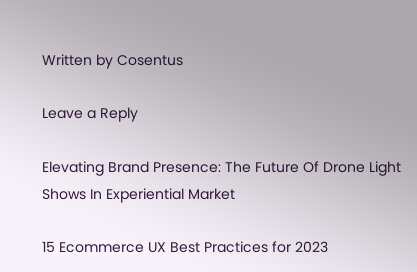Written by Cosentus

Leave a Reply

Elevating Brand Presence: The Future Of Drone Light Shows In Experiential Market

15 Ecommerce UX Best Practices for 2023